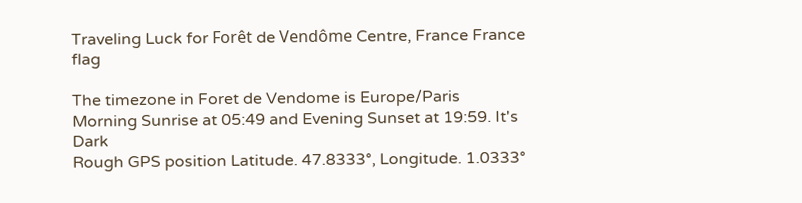Traveling Luck for Forêt de Vendôme Centre, France France flag

The timezone in Foret de Vendome is Europe/Paris
Morning Sunrise at 05:49 and Evening Sunset at 19:59. It's Dark
Rough GPS position Latitude. 47.8333°, Longitude. 1.0333°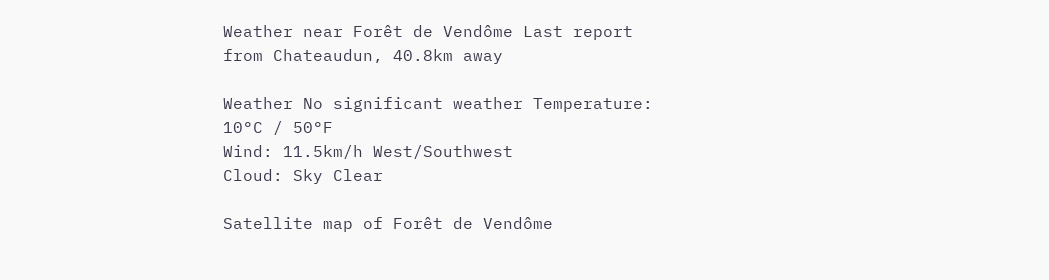Weather near Forêt de Vendôme Last report from Chateaudun, 40.8km away

Weather No significant weather Temperature: 10°C / 50°F
Wind: 11.5km/h West/Southwest
Cloud: Sky Clear

Satellite map of Forêt de Vendôme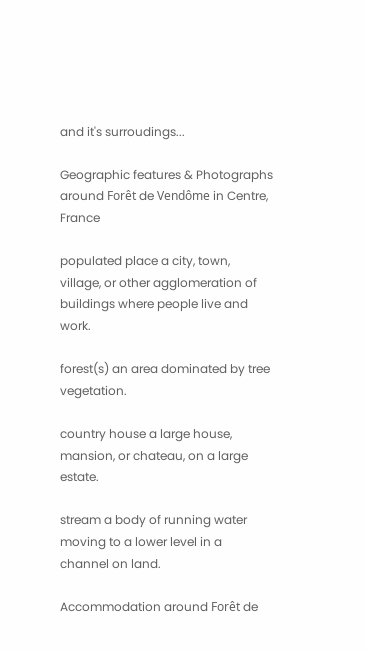and it's surroudings...

Geographic features & Photographs around Forêt de Vendôme in Centre, France

populated place a city, town, village, or other agglomeration of buildings where people live and work.

forest(s) an area dominated by tree vegetation.

country house a large house, mansion, or chateau, on a large estate.

stream a body of running water moving to a lower level in a channel on land.

Accommodation around Forêt de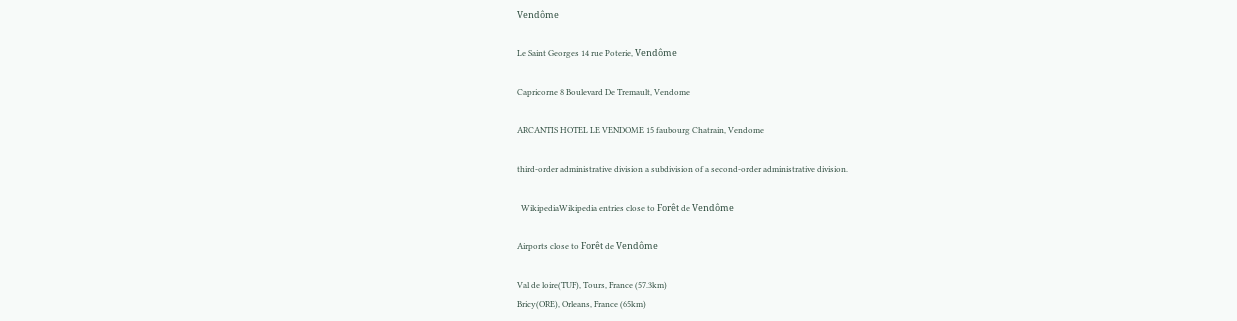Vendôme

Le Saint Georges 14 rue Poterie, Vendôme

Capricorne 8 Boulevard De Tremault, Vendome

ARCANTIS HOTEL LE VENDOME 15 faubourg Chatrain, Vendome

third-order administrative division a subdivision of a second-order administrative division.

  WikipediaWikipedia entries close to Forêt de Vendôme

Airports close to Forêt de Vendôme

Val de loire(TUF), Tours, France (57.3km)
Bricy(ORE), Orleans, France (65km)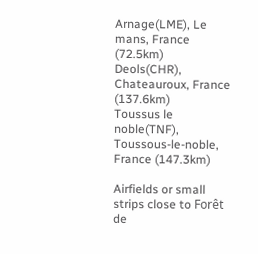Arnage(LME), Le mans, France (72.5km)
Deols(CHR), Chateauroux, France (137.6km)
Toussus le noble(TNF), Toussous-le-noble, France (147.3km)

Airfields or small strips close to Forêt de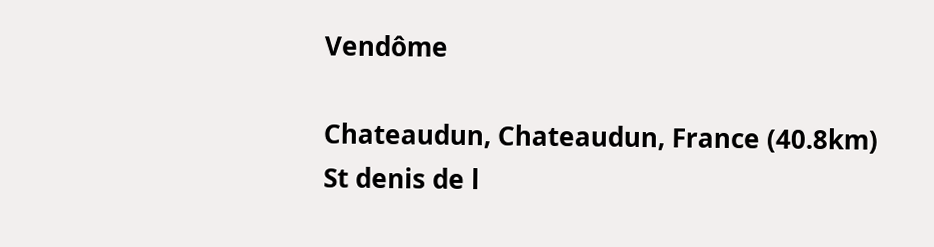Vendôme

Chateaudun, Chateaudun, France (40.8km)
St denis de l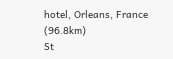hotel, Orleans, France (96.8km)
St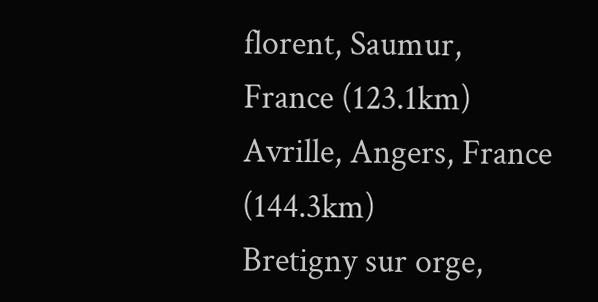florent, Saumur, France (123.1km)
Avrille, Angers, France (144.3km)
Bretigny sur orge,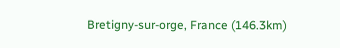Bretigny-sur-orge, France (146.3km)